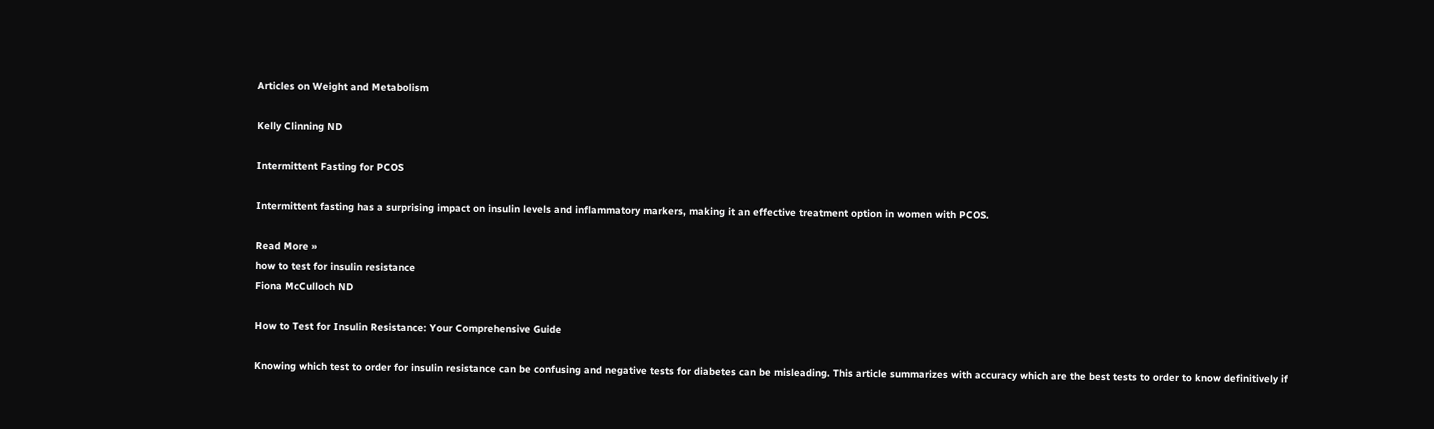Articles on Weight and Metabolism

Kelly Clinning ND

Intermittent Fasting for PCOS

Intermittent fasting has a surprising impact on insulin levels and inflammatory markers, making it an effective treatment option in women with PCOS.

Read More »
how to test for insulin resistance
Fiona McCulloch ND

How to Test for Insulin Resistance: Your Comprehensive Guide

Knowing which test to order for insulin resistance can be confusing and negative tests for diabetes can be misleading. This article summarizes with accuracy which are the best tests to order to know definitively if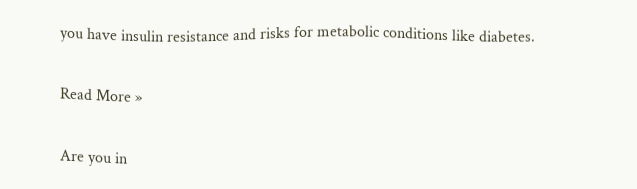you have insulin resistance and risks for metabolic conditions like diabetes.

Read More »

Are you in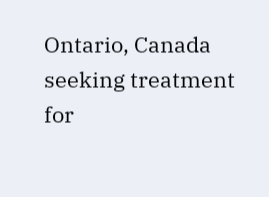Ontario, Canada seeking treatment for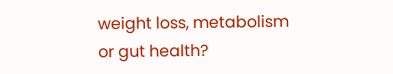weight loss, metabolism or gut health?